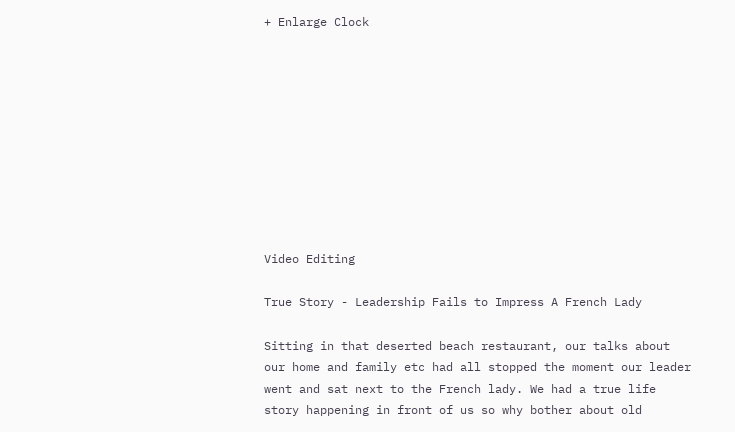+ Enlarge Clock










Video Editing

True Story - Leadership Fails to Impress A French Lady

Sitting in that deserted beach restaurant, our talks about our home and family etc had all stopped the moment our leader went and sat next to the French lady. We had a true life story happening in front of us so why bother about old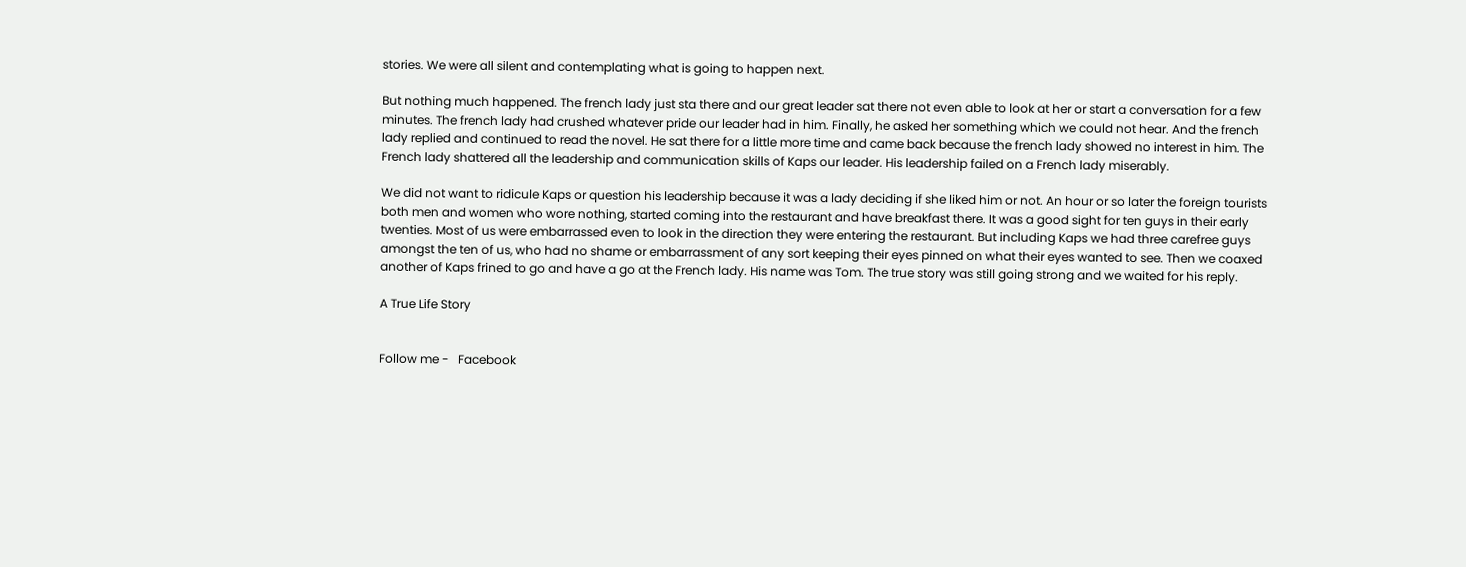stories. We were all silent and contemplating what is going to happen next.

But nothing much happened. The french lady just sta there and our great leader sat there not even able to look at her or start a conversation for a few minutes. The french lady had crushed whatever pride our leader had in him. Finally, he asked her something which we could not hear. And the french lady replied and continued to read the novel. He sat there for a little more time and came back because the french lady showed no interest in him. The French lady shattered all the leadership and communication skills of Kaps our leader. His leadership failed on a French lady miserably.

We did not want to ridicule Kaps or question his leadership because it was a lady deciding if she liked him or not. An hour or so later the foreign tourists both men and women who wore nothing, started coming into the restaurant and have breakfast there. It was a good sight for ten guys in their early twenties. Most of us were embarrassed even to look in the direction they were entering the restaurant. But including Kaps we had three carefree guys amongst the ten of us, who had no shame or embarrassment of any sort keeping their eyes pinned on what their eyes wanted to see. Then we coaxed another of Kaps frined to go and have a go at the French lady. His name was Tom. The true story was still going strong and we waited for his reply.

A True Life Story


Follow me -   Facebook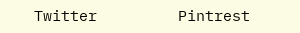Twitter         Pintrest